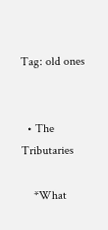Tag: old ones


  • The Tributaries

    *What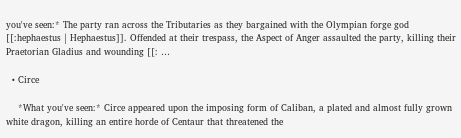you've seen:* The party ran across the Tributaries as they bargained with the Olympian forge god [[:hephaestus | Hephaestus]]. Offended at their trespass, the Aspect of Anger assaulted the party, killing their Praetorian Gladius and wounding [[: …

  • Circe

    *What you've seen:* Circe appeared upon the imposing form of Caliban, a plated and almost fully grown white dragon, killing an entire horde of Centaur that threatened the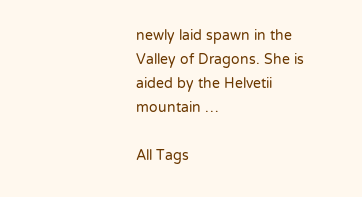newly laid spawn in the Valley of Dragons. She is aided by the Helvetii mountain …

All Tags